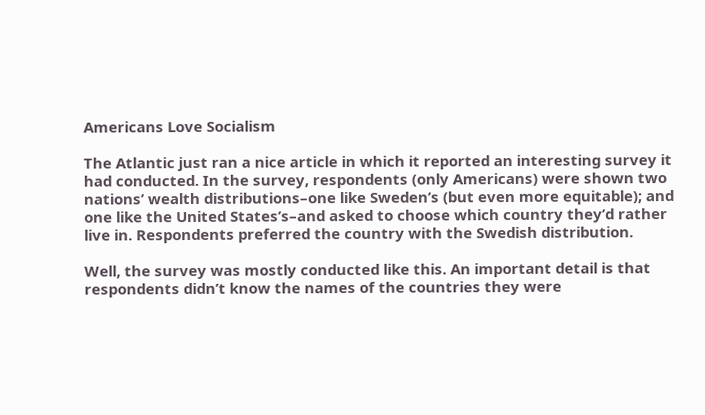Americans Love Socialism

The Atlantic just ran a nice article in which it reported an interesting survey it had conducted. In the survey, respondents (only Americans) were shown two nations’ wealth distributions–one like Sweden’s (but even more equitable); and one like the United States’s–and asked to choose which country they’d rather live in. Respondents preferred the country with the Swedish distribution.

Well, the survey was mostly conducted like this. An important detail is that respondents didn’t know the names of the countries they were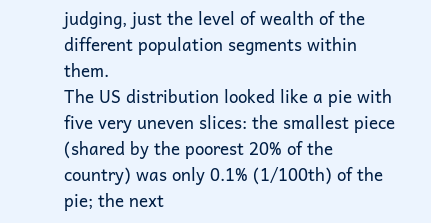judging, just the level of wealth of the different population segments within them.
The US distribution looked like a pie with five very uneven slices: the smallest piece (shared by the poorest 20% of the country) was only 0.1% (1/100th) of the pie; the next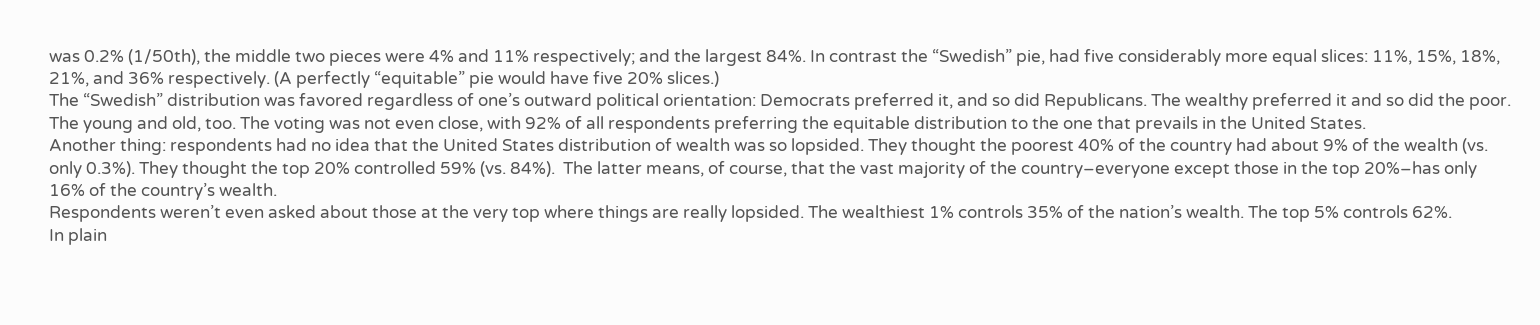was 0.2% (1/50th), the middle two pieces were 4% and 11% respectively; and the largest 84%. In contrast the “Swedish” pie, had five considerably more equal slices: 11%, 15%, 18%, 21%, and 36% respectively. (A perfectly “equitable” pie would have five 20% slices.)
The “Swedish” distribution was favored regardless of one’s outward political orientation: Democrats preferred it, and so did Republicans. The wealthy preferred it and so did the poor. The young and old, too. The voting was not even close, with 92% of all respondents preferring the equitable distribution to the one that prevails in the United States.
Another thing: respondents had no idea that the United States distribution of wealth was so lopsided. They thought the poorest 40% of the country had about 9% of the wealth (vs. only 0.3%). They thought the top 20% controlled 59% (vs. 84%).  The latter means, of course, that the vast majority of the country–everyone except those in the top 20%–has only 16% of the country’s wealth.
Respondents weren’t even asked about those at the very top where things are really lopsided. The wealthiest 1% controls 35% of the nation’s wealth. The top 5% controls 62%.
In plain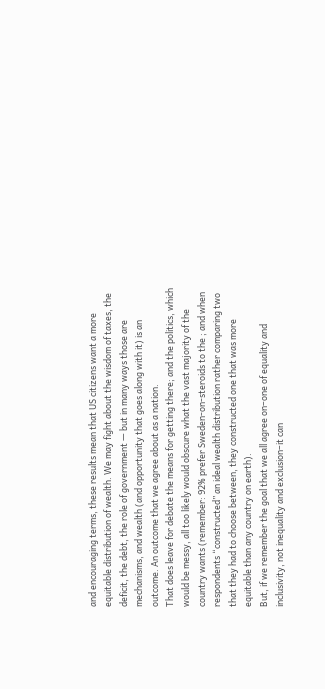and encouraging terms, these results mean that US citizens want a more equitable distribution of wealth. We may fight about the wisdom of taxes, the deficit, the debt, the role of government — but in many ways those are mechanisms, and wealth (and opportunity that goes along with it) is an outcome. An outcome that we agree about as a nation.
That does leave for debate the means for getting there; and the politics, which would be messy, all too likely would obscure what the vast majority of the country wants (remember: 92% prefer Sweden-on-steroids to the ; and when respondents “constructed” an ideal wealth distribution rather comparing two that they had to choose between, they constructed one that was more equitable than any country on earth).
But, if we remember the goal that we all agree on–one of equality and inclusivity, not inequality and exclusion–it can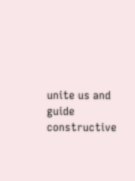unite us and guide constructive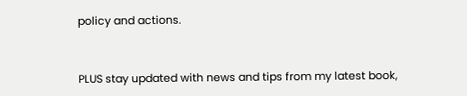policy and actions.


PLUS stay updated with news and tips from my latest book,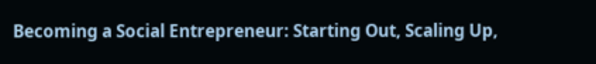Becoming a Social Entrepreneur: Starting Out, Scaling Up,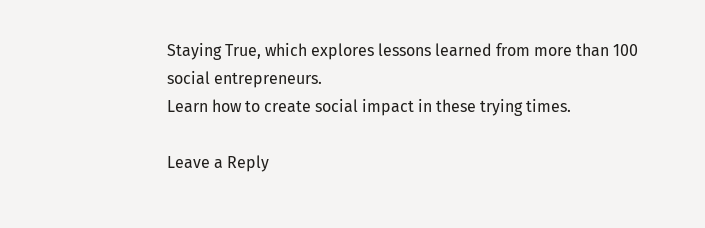Staying True, which explores lessons learned from more than 100 social entrepreneurs.
Learn how to create social impact in these trying times.

Leave a Reply